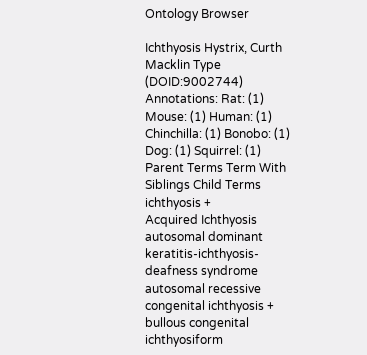Ontology Browser

Ichthyosis Hystrix, Curth Macklin Type (DOID:9002744)
Annotations: Rat: (1) Mouse: (1) Human: (1) Chinchilla: (1) Bonobo: (1) Dog: (1) Squirrel: (1)
Parent Terms Term With Siblings Child Terms
ichthyosis +
Acquired Ichthyosis
autosomal dominant keratitis-ichthyosis-deafness syndrome
autosomal recessive congenital ichthyosis +
bullous congenital ichthyosiform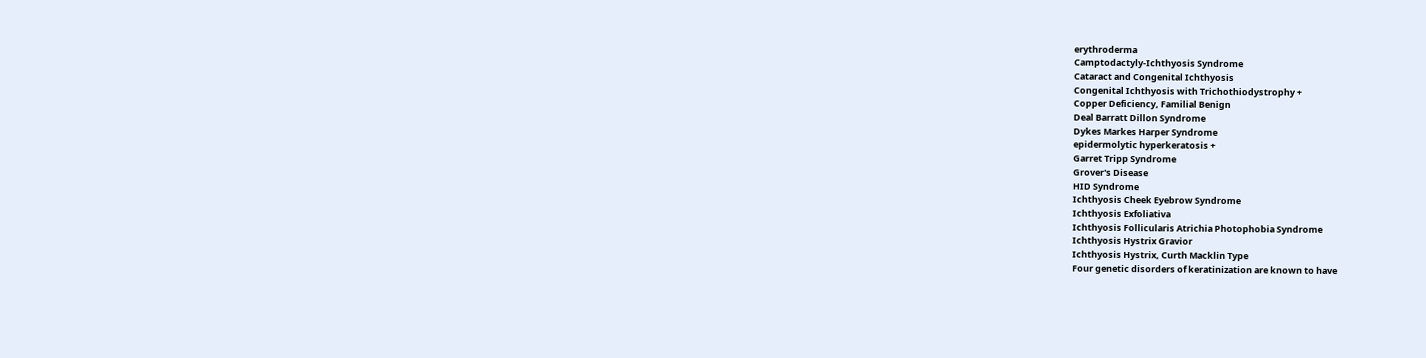erythroderma
Camptodactyly-Ichthyosis Syndrome
Cataract and Congenital Ichthyosis
Congenital Ichthyosis with Trichothiodystrophy +
Copper Deficiency, Familial Benign
Deal Barratt Dillon Syndrome
Dykes Markes Harper Syndrome
epidermolytic hyperkeratosis +
Garret Tripp Syndrome
Grover's Disease
HID Syndrome
Ichthyosis Cheek Eyebrow Syndrome
Ichthyosis Exfoliativa
Ichthyosis Follicularis Atrichia Photophobia Syndrome
Ichthyosis Hystrix Gravior
Ichthyosis Hystrix, Curth Macklin Type
Four genetic disorders of keratinization are known to have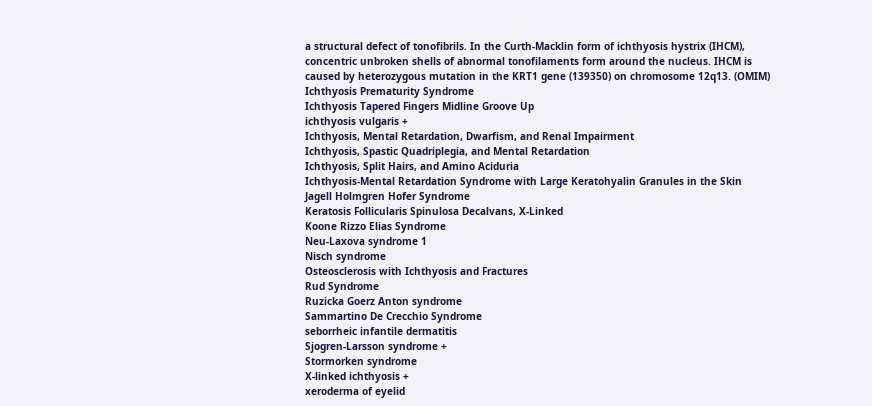a structural defect of tonofibrils. In the Curth-Macklin form of ichthyosis hystrix (IHCM), concentric unbroken shells of abnormal tonofilaments form around the nucleus. IHCM is caused by heterozygous mutation in the KRT1 gene (139350) on chromosome 12q13. (OMIM)
Ichthyosis Prematurity Syndrome
Ichthyosis Tapered Fingers Midline Groove Up
ichthyosis vulgaris +
Ichthyosis, Mental Retardation, Dwarfism, and Renal Impairment
Ichthyosis, Spastic Quadriplegia, and Mental Retardation
Ichthyosis, Split Hairs, and Amino Aciduria
Ichthyosis-Mental Retardation Syndrome with Large Keratohyalin Granules in the Skin
Jagell Holmgren Hofer Syndrome
Keratosis Follicularis Spinulosa Decalvans, X-Linked
Koone Rizzo Elias Syndrome
Neu-Laxova syndrome 1
Nisch syndrome
Osteosclerosis with Ichthyosis and Fractures
Rud Syndrome
Ruzicka Goerz Anton syndrome
Sammartino De Crecchio Syndrome
seborrheic infantile dermatitis
Sjogren-Larsson syndrome +
Stormorken syndrome
X-linked ichthyosis +
xeroderma of eyelid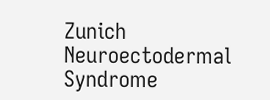Zunich Neuroectodermal Syndrome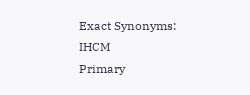Exact Synonyms: IHCM
Primary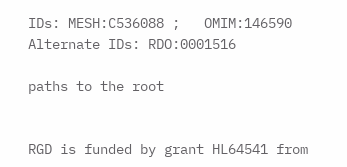IDs: MESH:C536088 ;   OMIM:146590
Alternate IDs: RDO:0001516

paths to the root


RGD is funded by grant HL64541 from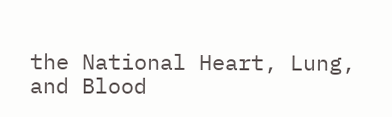the National Heart, Lung, and Blood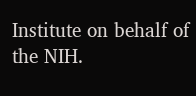Institute on behalf of the NIH.